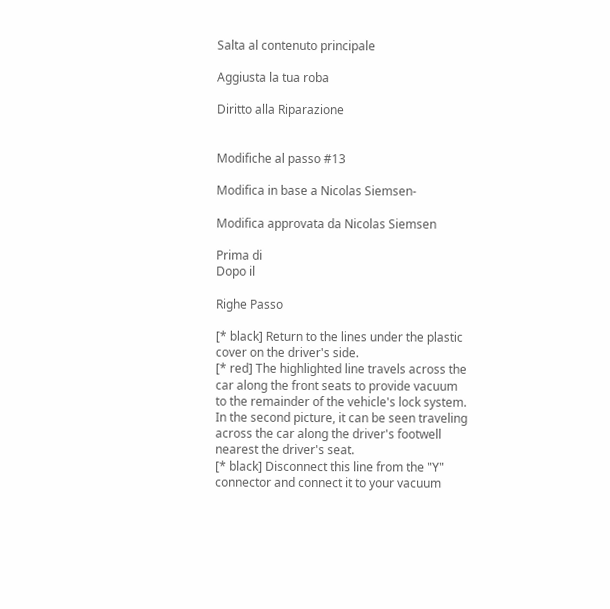Salta al contenuto principale

Aggiusta la tua roba

Diritto alla Riparazione


Modifiche al passo #13

Modifica in base a Nicolas Siemsen-

Modifica approvata da Nicolas Siemsen

Prima di
Dopo il

Righe Passo

[* black] Return to the lines under the plastic cover on the driver's side.
[* red] The highlighted line travels across the car along the front seats to provide vacuum to the remainder of the vehicle's lock system. In the second picture, it can be seen traveling across the car along the driver's footwell nearest the driver's seat.
[* black] Disconnect this line from the "Y" connector and connect it to your vacuum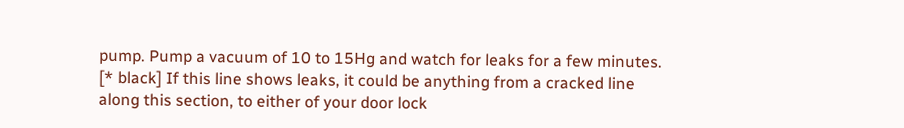pump. Pump a vacuum of 10 to 15Hg and watch for leaks for a few minutes.
[* black] If this line shows leaks, it could be anything from a cracked line along this section, to either of your door lock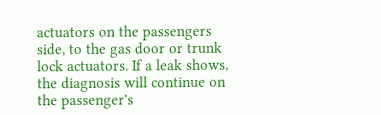actuators on the passengers side, to the gas door or trunk lock actuators. If a leak shows, the diagnosis will continue on the passenger's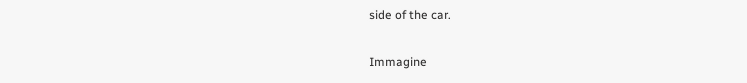side of the car.

Immagine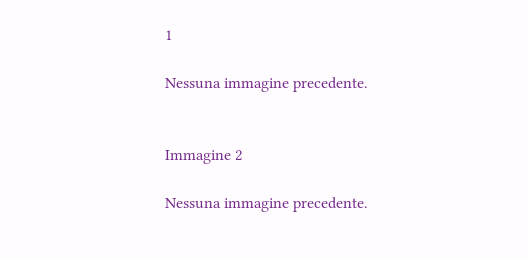1

Nessuna immagine precedente.


Immagine 2

Nessuna immagine precedente.